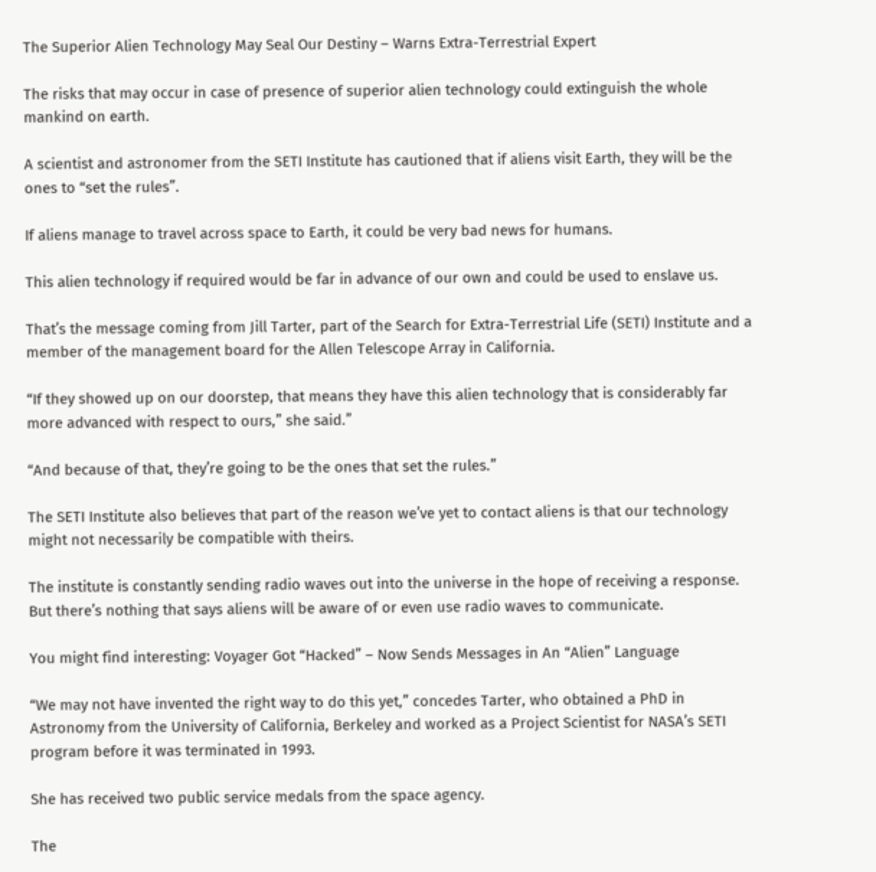The Superior Alien Technology May Seal Our Destiny – Warns Extra-Terrestrial Expert

The risks that may occur in case of presence of superior alien technology could extinguish the whole mankind on earth.

A scientist and astronomer from the SETI Institute has cautioned that if aliens visit Earth, they will be the ones to “set the rules”.

If aliens manage to travel across space to Earth, it could be very bad news for humans.

This alien technology if required would be far in advance of our own and could be used to enslave us.

That’s the message coming from Jill Tarter, part of the Search for Extra-Terrestrial Life (SETI) Institute and a member of the management board for the Allen Telescope Array in California.

“If they showed up on our doorstep, that means they have this alien technology that is considerably far more advanced with respect to ours,” she said.”

“And because of that, they’re going to be the ones that set the rules.”

The SETI Institute also believes that part of the reason we’ve yet to contact aliens is that our technology might not necessarily be compatible with theirs.

The institute is constantly sending radio waves out into the universe in the hope of receiving a response. But there’s nothing that says aliens will be aware of or even use radio waves to communicate.

You might find interesting: Voyager Got “Hacked” – Now Sends Messages in An “Alien” Language

“We may not have invented the right way to do this yet,” concedes Tarter, who obtained a PhD in Astronomy from the University of California, Berkeley and worked as a Project Scientist for NASA’s SETI program before it was terminated in 1993.

She has received two public service medals from the space agency.

The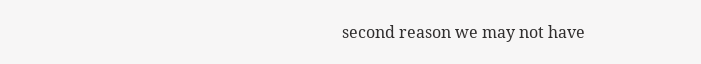second reason we may not have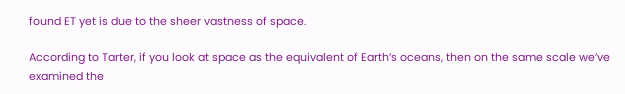found ET yet is due to the sheer vastness of space.

According to Tarter, if you look at space as the equivalent of Earth’s oceans, then on the same scale we’ve examined the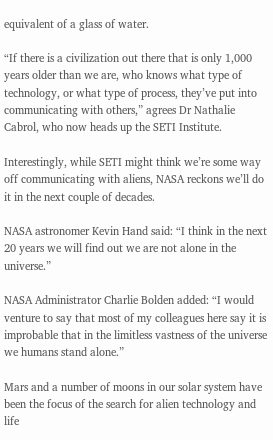equivalent of a glass of water.

“If there is a civilization out there that is only 1,000 years older than we are, who knows what type of technology, or what type of process, they’ve put into communicating with others,” agrees Dr Nathalie Cabrol, who now heads up the SETI Institute.

Interestingly, while SETI might think we’re some way off communicating with aliens, NASA reckons we’ll do it in the next couple of decades.

NASA astronomer Kevin Hand said: “I think in the next 20 years we will find out we are not alone in the universe.”

NASA Administrator Charlie Bolden added: “I would venture to say that most of my colleagues here say it is improbable that in the limitless vastness of the universe we humans stand alone.”

Mars and a number of moons in our solar system have been the focus of the search for alien technology and life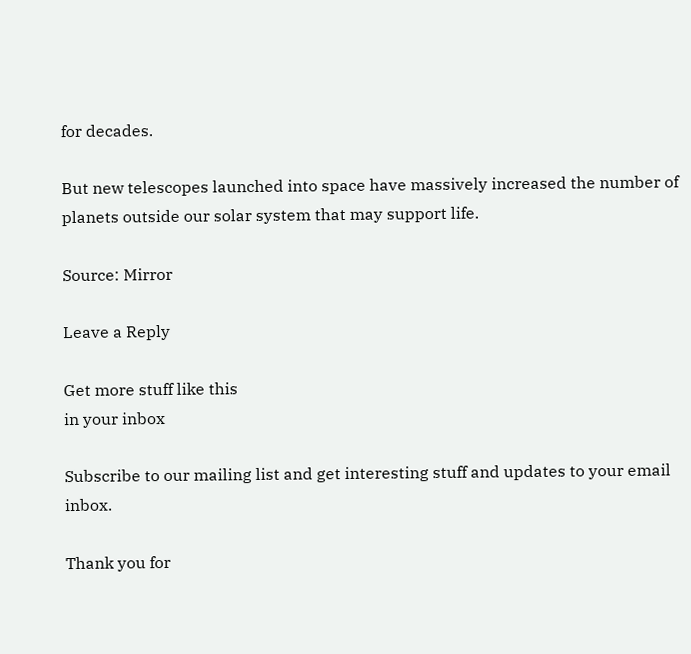for decades.

But new telescopes launched into space have massively increased the number of planets outside our solar system that may support life.

Source: Mirror

Leave a Reply

Get more stuff like this
in your inbox

Subscribe to our mailing list and get interesting stuff and updates to your email inbox.

Thank you for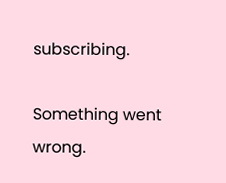subscribing.

Something went wrong.